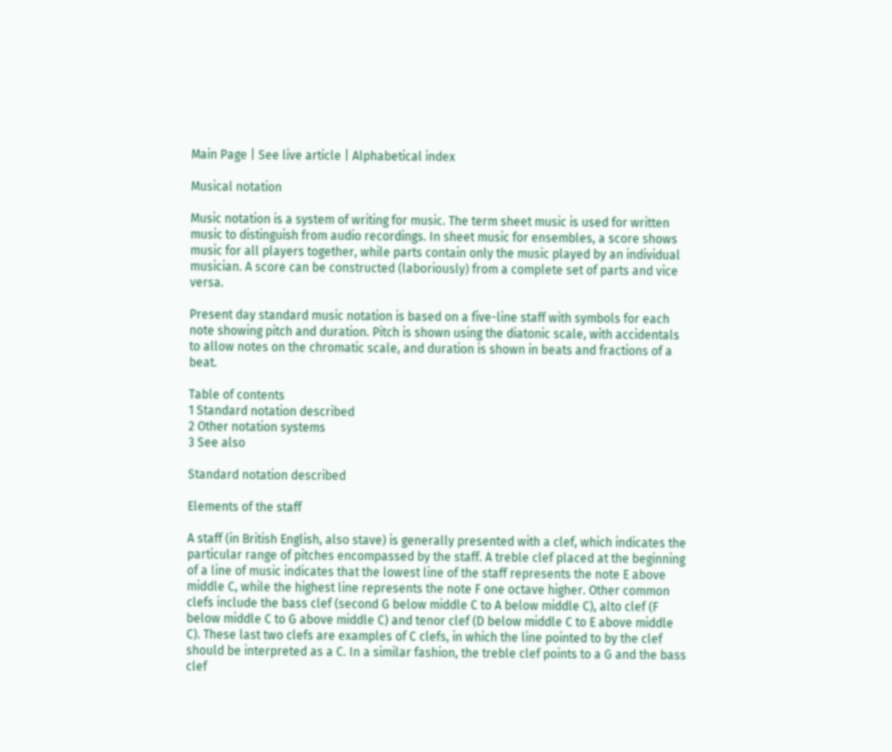Main Page | See live article | Alphabetical index

Musical notation

Music notation is a system of writing for music. The term sheet music is used for written music to distinguish from audio recordings. In sheet music for ensembles, a score shows music for all players together, while parts contain only the music played by an individual musician. A score can be constructed (laboriously) from a complete set of parts and vice versa.

Present day standard music notation is based on a five-line staff with symbols for each note showing pitch and duration. Pitch is shown using the diatonic scale, with accidentals to allow notes on the chromatic scale, and duration is shown in beats and fractions of a beat.

Table of contents
1 Standard notation described
2 Other notation systems
3 See also

Standard notation described

Elements of the staff

A staff (in British English, also stave) is generally presented with a clef, which indicates the particular range of pitches encompassed by the staff. A treble clef placed at the beginning of a line of music indicates that the lowest line of the staff represents the note E above middle C, while the highest line represents the note F one octave higher. Other common clefs include the bass clef (second G below middle C to A below middle C), alto clef (F below middle C to G above middle C) and tenor clef (D below middle C to E above middle C). These last two clefs are examples of C clefs, in which the line pointed to by the clef should be interpreted as a C. In a similar fashion, the treble clef points to a G and the bass clef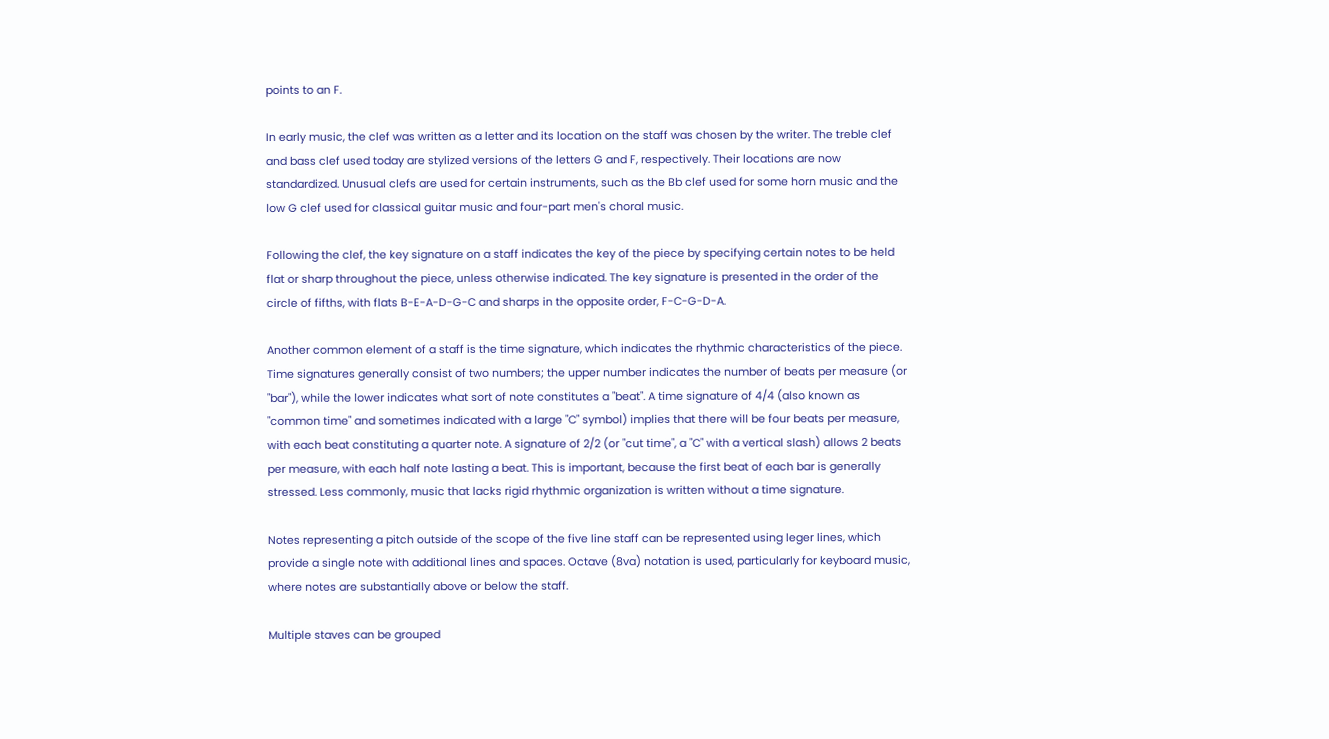points to an F.

In early music, the clef was written as a letter and its location on the staff was chosen by the writer. The treble clef and bass clef used today are stylized versions of the letters G and F, respectively. Their locations are now standardized. Unusual clefs are used for certain instruments, such as the Bb clef used for some horn music and the low G clef used for classical guitar music and four-part men's choral music.

Following the clef, the key signature on a staff indicates the key of the piece by specifying certain notes to be held flat or sharp throughout the piece, unless otherwise indicated. The key signature is presented in the order of the circle of fifths, with flats B-E-A-D-G-C and sharps in the opposite order, F-C-G-D-A.

Another common element of a staff is the time signature, which indicates the rhythmic characteristics of the piece. Time signatures generally consist of two numbers; the upper number indicates the number of beats per measure (or "bar"), while the lower indicates what sort of note constitutes a "beat". A time signature of 4/4 (also known as "common time" and sometimes indicated with a large "C" symbol) implies that there will be four beats per measure, with each beat constituting a quarter note. A signature of 2/2 (or "cut time", a "C" with a vertical slash) allows 2 beats per measure, with each half note lasting a beat. This is important, because the first beat of each bar is generally stressed. Less commonly, music that lacks rigid rhythmic organization is written without a time signature.

Notes representing a pitch outside of the scope of the five line staff can be represented using leger lines, which provide a single note with additional lines and spaces. Octave (8va) notation is used, particularly for keyboard music, where notes are substantially above or below the staff.

Multiple staves can be grouped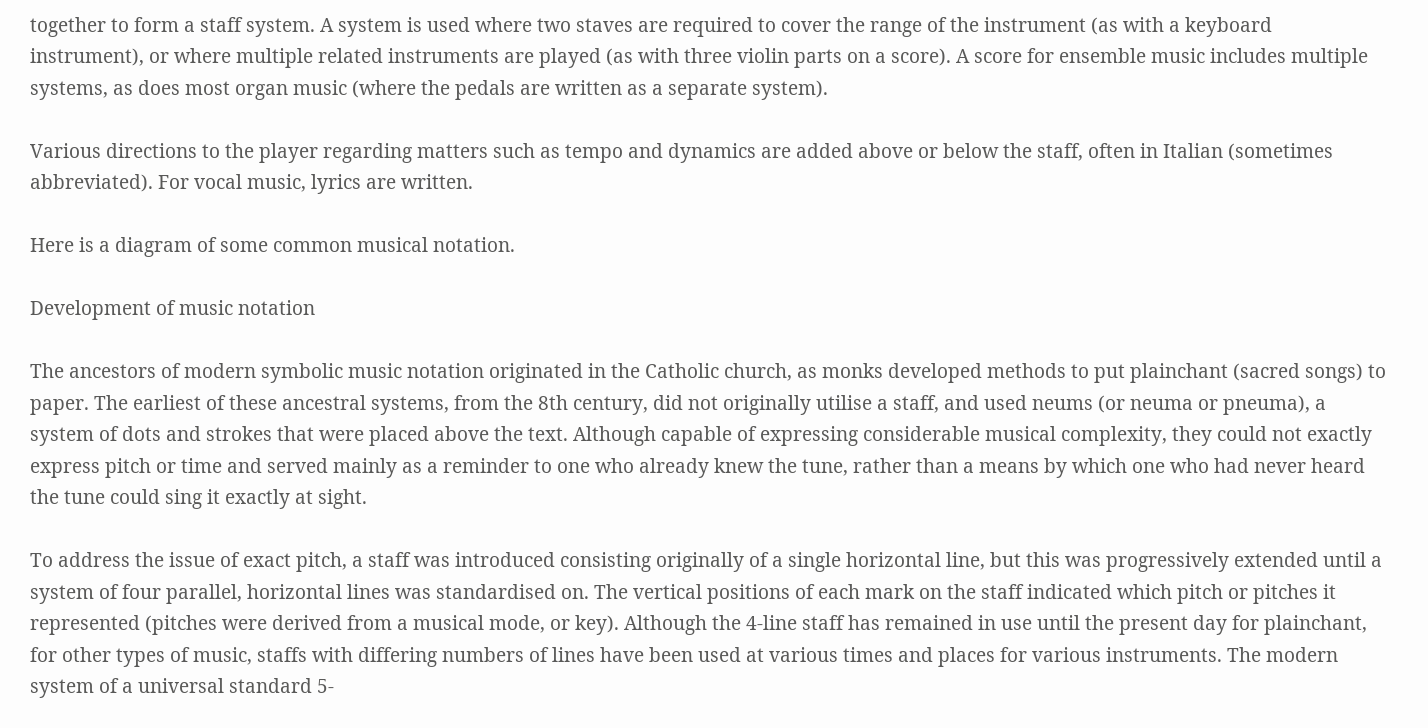together to form a staff system. A system is used where two staves are required to cover the range of the instrument (as with a keyboard instrument), or where multiple related instruments are played (as with three violin parts on a score). A score for ensemble music includes multiple systems, as does most organ music (where the pedals are written as a separate system).

Various directions to the player regarding matters such as tempo and dynamics are added above or below the staff, often in Italian (sometimes abbreviated). For vocal music, lyrics are written.

Here is a diagram of some common musical notation.

Development of music notation

The ancestors of modern symbolic music notation originated in the Catholic church, as monks developed methods to put plainchant (sacred songs) to paper. The earliest of these ancestral systems, from the 8th century, did not originally utilise a staff, and used neums (or neuma or pneuma), a system of dots and strokes that were placed above the text. Although capable of expressing considerable musical complexity, they could not exactly express pitch or time and served mainly as a reminder to one who already knew the tune, rather than a means by which one who had never heard the tune could sing it exactly at sight.

To address the issue of exact pitch, a staff was introduced consisting originally of a single horizontal line, but this was progressively extended until a system of four parallel, horizontal lines was standardised on. The vertical positions of each mark on the staff indicated which pitch or pitches it represented (pitches were derived from a musical mode, or key). Although the 4-line staff has remained in use until the present day for plainchant, for other types of music, staffs with differing numbers of lines have been used at various times and places for various instruments. The modern system of a universal standard 5-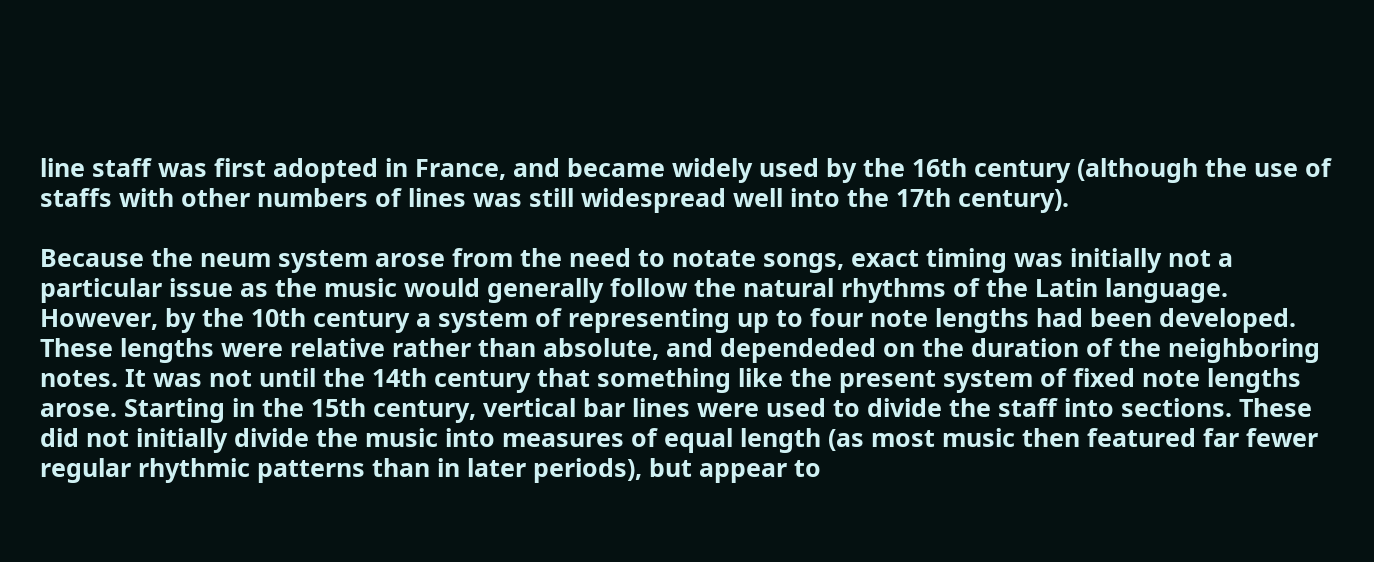line staff was first adopted in France, and became widely used by the 16th century (although the use of staffs with other numbers of lines was still widespread well into the 17th century).

Because the neum system arose from the need to notate songs, exact timing was initially not a particular issue as the music would generally follow the natural rhythms of the Latin language. However, by the 10th century a system of representing up to four note lengths had been developed. These lengths were relative rather than absolute, and dependeded on the duration of the neighboring notes. It was not until the 14th century that something like the present system of fixed note lengths arose. Starting in the 15th century, vertical bar lines were used to divide the staff into sections. These did not initially divide the music into measures of equal length (as most music then featured far fewer regular rhythmic patterns than in later periods), but appear to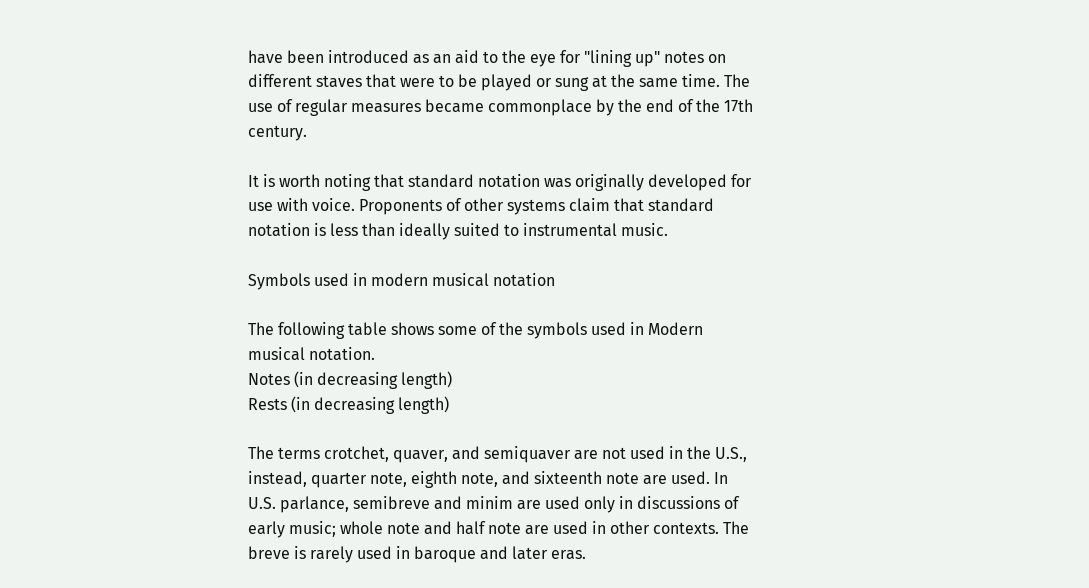have been introduced as an aid to the eye for "lining up" notes on different staves that were to be played or sung at the same time. The use of regular measures became commonplace by the end of the 17th century.

It is worth noting that standard notation was originally developed for use with voice. Proponents of other systems claim that standard notation is less than ideally suited to instrumental music.

Symbols used in modern musical notation

The following table shows some of the symbols used in Modern musical notation.
Notes (in decreasing length)
Rests (in decreasing length)

The terms crotchet, quaver, and semiquaver are not used in the U.S., instead, quarter note, eighth note, and sixteenth note are used. In U.S. parlance, semibreve and minim are used only in discussions of early music; whole note and half note are used in other contexts. The breve is rarely used in baroque and later eras.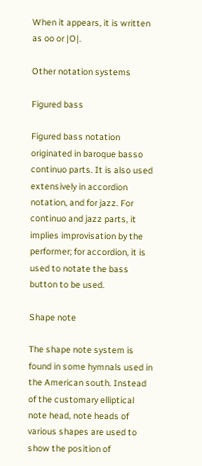When it appears, it is written as oo or |O|.

Other notation systems

Figured bass

Figured bass notation originated in baroque basso continuo parts. It is also used extensively in accordion notation, and for jazz. For continuo and jazz parts, it implies improvisation by the performer; for accordion, it is used to notate the bass button to be used.

Shape note

The shape note system is found in some hymnals used in the American south. Instead of the customary elliptical note head, note heads of various shapes are used to show the position of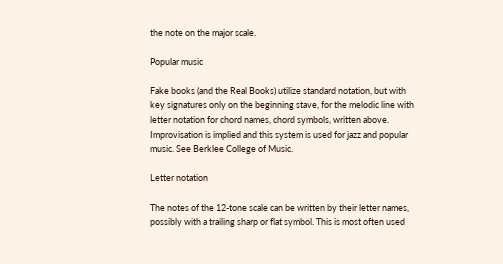the note on the major scale.

Popular music

Fake books (and the Real Books) utilize standard notation, but with key signatures only on the beginning stave, for the melodic line with letter notation for chord names, chord symbols, written above. Improvisation is implied and this system is used for jazz and popular music. See Berklee College of Music.

Letter notation

The notes of the 12-tone scale can be written by their letter names, possibly with a trailing sharp or flat symbol. This is most often used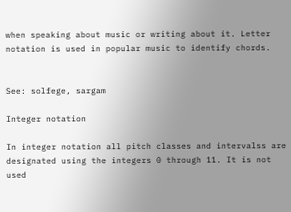when speaking about music or writing about it. Letter notation is used in popular music to identify chords.


See: solfege, sargam

Integer notation

In integer notation all pitch classes and intervalss are designated using the integers 0 through 11. It is not used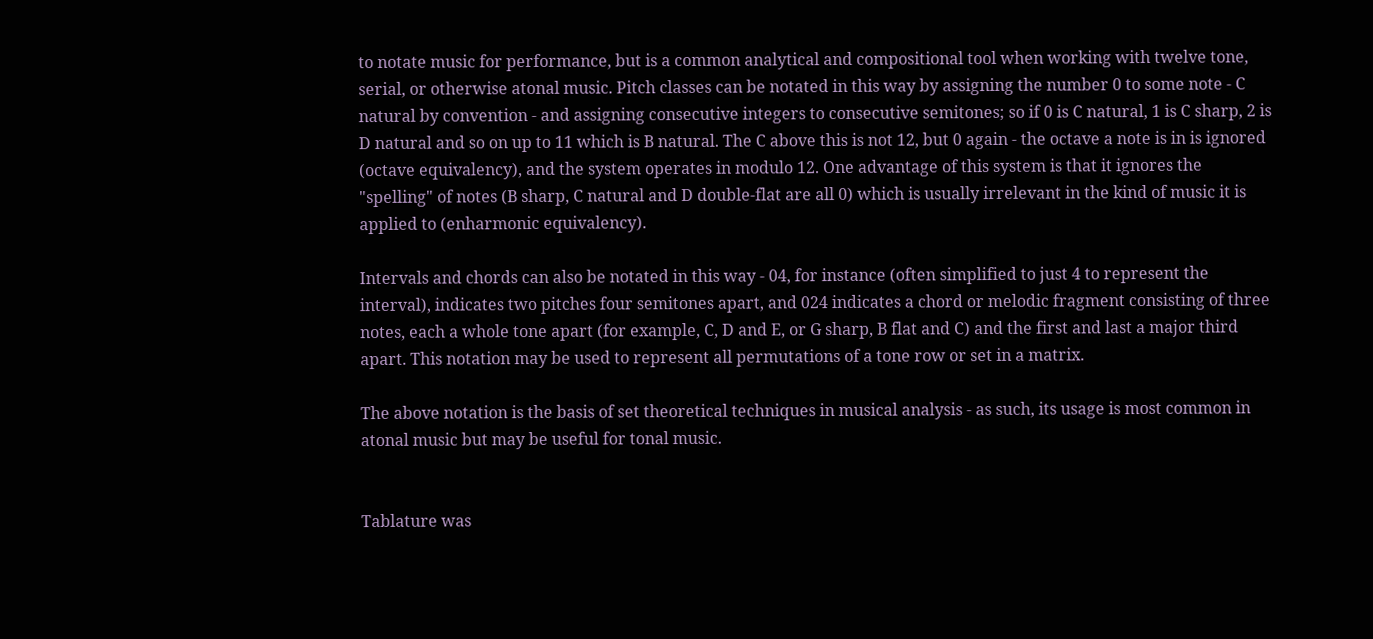to notate music for performance, but is a common analytical and compositional tool when working with twelve tone, serial, or otherwise atonal music. Pitch classes can be notated in this way by assigning the number 0 to some note - C natural by convention - and assigning consecutive integers to consecutive semitones; so if 0 is C natural, 1 is C sharp, 2 is D natural and so on up to 11 which is B natural. The C above this is not 12, but 0 again - the octave a note is in is ignored (octave equivalency), and the system operates in modulo 12. One advantage of this system is that it ignores the "spelling" of notes (B sharp, C natural and D double-flat are all 0) which is usually irrelevant in the kind of music it is applied to (enharmonic equivalency).

Intervals and chords can also be notated in this way - 04, for instance (often simplified to just 4 to represent the interval), indicates two pitches four semitones apart, and 024 indicates a chord or melodic fragment consisting of three notes, each a whole tone apart (for example, C, D and E, or G sharp, B flat and C) and the first and last a major third apart. This notation may be used to represent all permutations of a tone row or set in a matrix.

The above notation is the basis of set theoretical techniques in musical analysis - as such, its usage is most common in atonal music but may be useful for tonal music.


Tablature was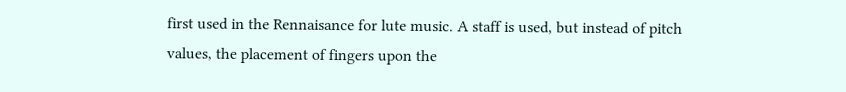first used in the Rennaisance for lute music. A staff is used, but instead of pitch values, the placement of fingers upon the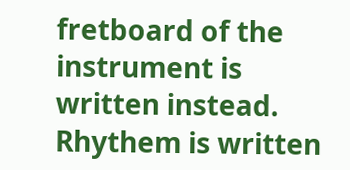fretboard of the instrument is written instead. Rhythem is written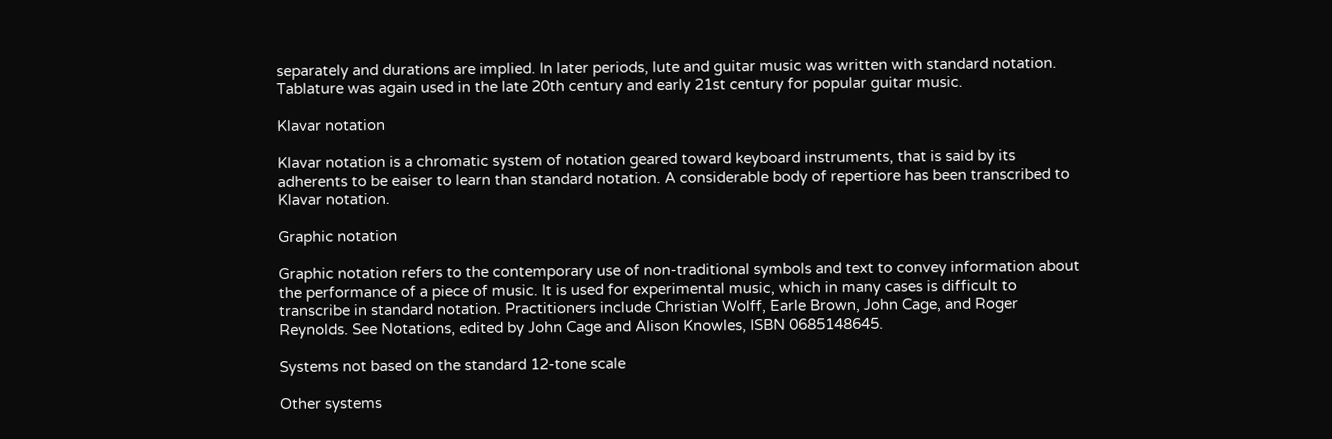separately and durations are implied. In later periods, lute and guitar music was written with standard notation. Tablature was again used in the late 20th century and early 21st century for popular guitar music.

Klavar notation

Klavar notation is a chromatic system of notation geared toward keyboard instruments, that is said by its adherents to be eaiser to learn than standard notation. A considerable body of repertiore has been transcribed to Klavar notation.

Graphic notation

Graphic notation refers to the contemporary use of non-traditional symbols and text to convey information about the performance of a piece of music. It is used for experimental music, which in many cases is difficult to transcribe in standard notation. Practitioners include Christian Wolff, Earle Brown, John Cage, and Roger Reynolds. See Notations, edited by John Cage and Alison Knowles, ISBN 0685148645.

Systems not based on the standard 12-tone scale

Other systems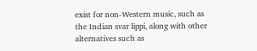exist for non-Western music, such as the Indian svar lippi, along with other alternatives such as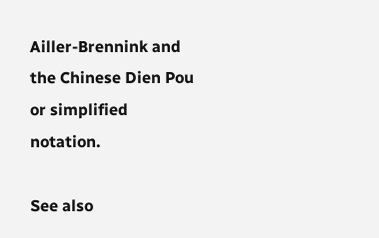Ailler-Brennink and the Chinese Dien Pou or simplified notation.

See also